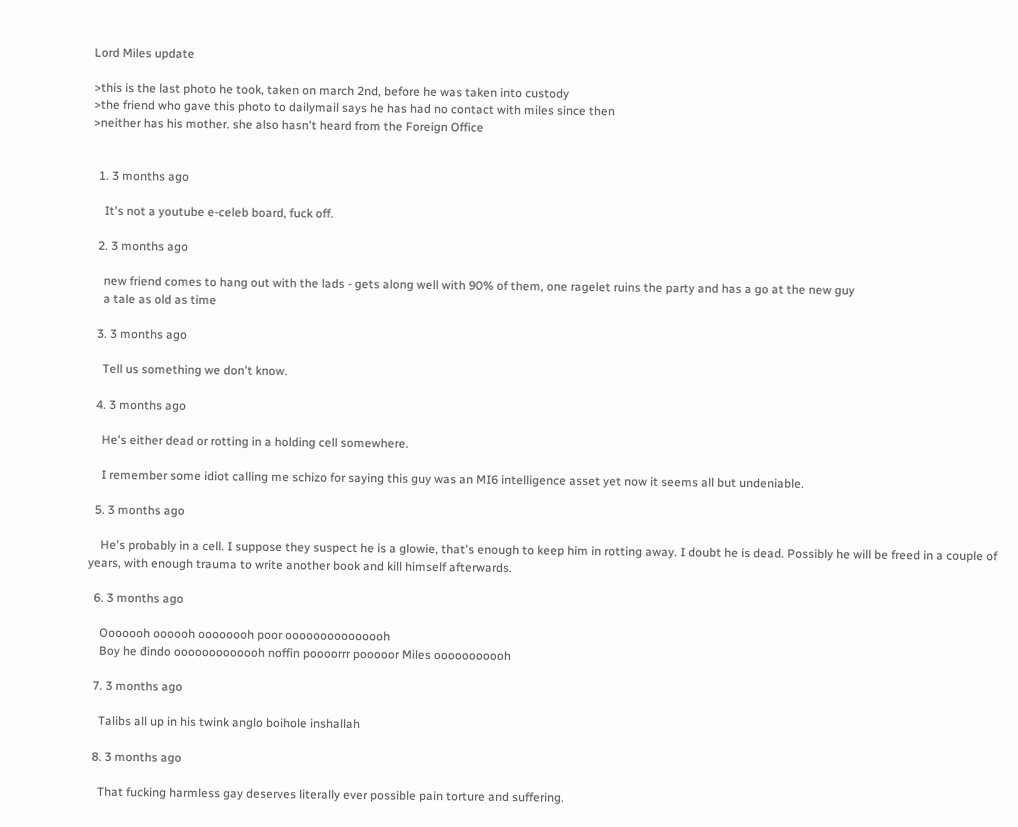Lord Miles update

>this is the last photo he took, taken on march 2nd, before he was taken into custody
>the friend who gave this photo to dailymail says he has had no contact with miles since then
>neither has his mother. she also hasn't heard from the Foreign Office


  1. 3 months ago

    It's not a youtube e-celeb board, fuck off.

  2. 3 months ago

    new friend comes to hang out with the lads - gets along well with 90% of them, one ragelet ruins the party and has a go at the new guy
    a tale as old as time

  3. 3 months ago

    Tell us something we don't know.

  4. 3 months ago

    He's either dead or rotting in a holding cell somewhere.

    I remember some idiot calling me schizo for saying this guy was an MI6 intelligence asset yet now it seems all but undeniable.

  5. 3 months ago

    He's probably in a cell. I suppose they suspect he is a glowie, that's enough to keep him in rotting away. I doubt he is dead. Possibly he will be freed in a couple of years, with enough trauma to write another book and kill himself afterwards.

  6. 3 months ago

    Ooooooh oooooh oooooooh poor ooooooooooooooh
    Boy he đindo ooooooooooooh noffin poooorrr pooooor Miles ooooooooooh

  7. 3 months ago

    Talibs all up in his twink anglo boihole inshallah

  8. 3 months ago

    That fucking harmless gay deserves literally ever possible pain torture and suffering.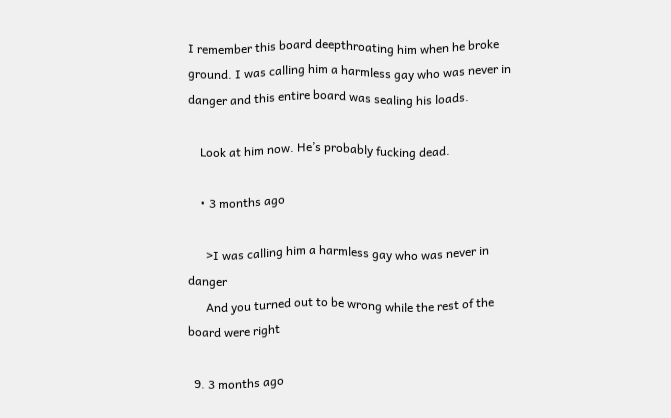I remember this board deepthroating him when he broke ground. I was calling him a harmless gay who was never in danger and this entire board was sealing his loads.

    Look at him now. He’s probably fucking dead.

    • 3 months ago

      >I was calling him a harmless gay who was never in danger
      And you turned out to be wrong while the rest of the board were right

  9. 3 months ago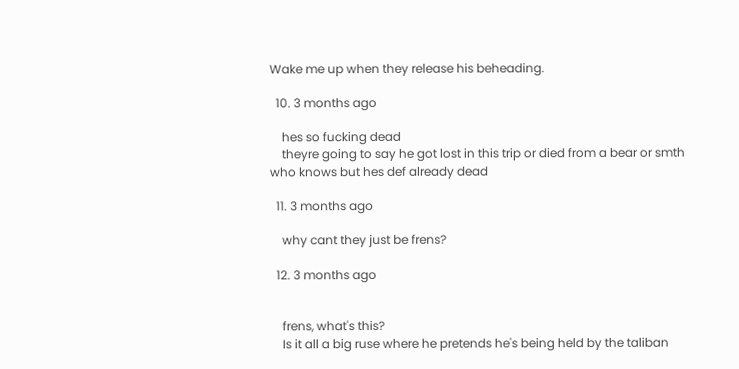Wake me up when they release his beheading.

  10. 3 months ago

    hes so fucking dead
    theyre going to say he got lost in this trip or died from a bear or smth who knows but hes def already dead

  11. 3 months ago

    why cant they just be frens?

  12. 3 months ago


    frens, what's this?
    Is it all a big ruse where he pretends he's being held by the taliban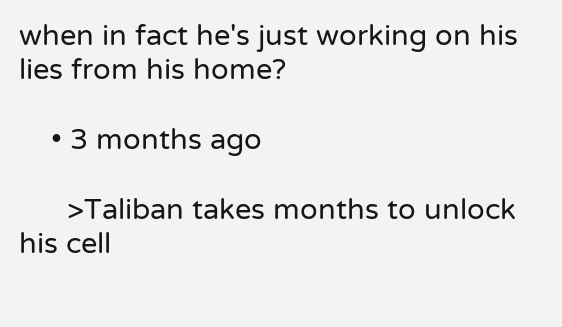when in fact he's just working on his lies from his home?

    • 3 months ago

      >Taliban takes months to unlock his cell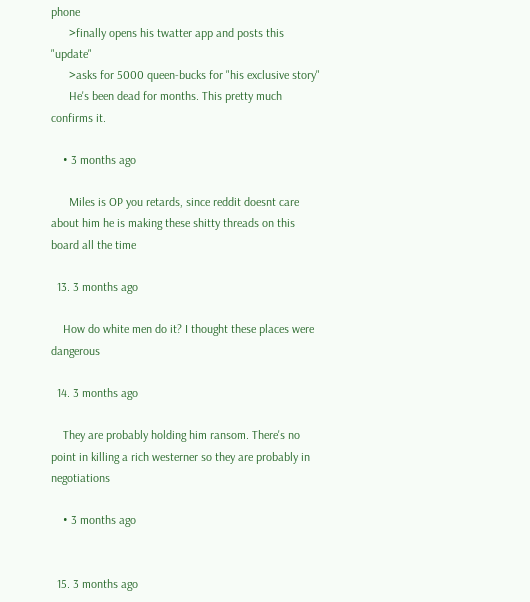phone
      >finally opens his twatter app and posts this "update"
      >asks for 5000 queen-bucks for "his exclusive story"
      He's been dead for months. This pretty much confirms it.

    • 3 months ago

      Miles is OP you retards, since reddit doesnt care about him he is making these shitty threads on this board all the time

  13. 3 months ago

    How do white men do it? I thought these places were dangerous

  14. 3 months ago

    They are probably holding him ransom. There's no point in killing a rich westerner so they are probably in negotiations

    • 3 months ago


  15. 3 months ago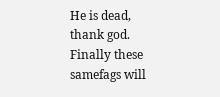He is dead, thank god. Finally these samefags will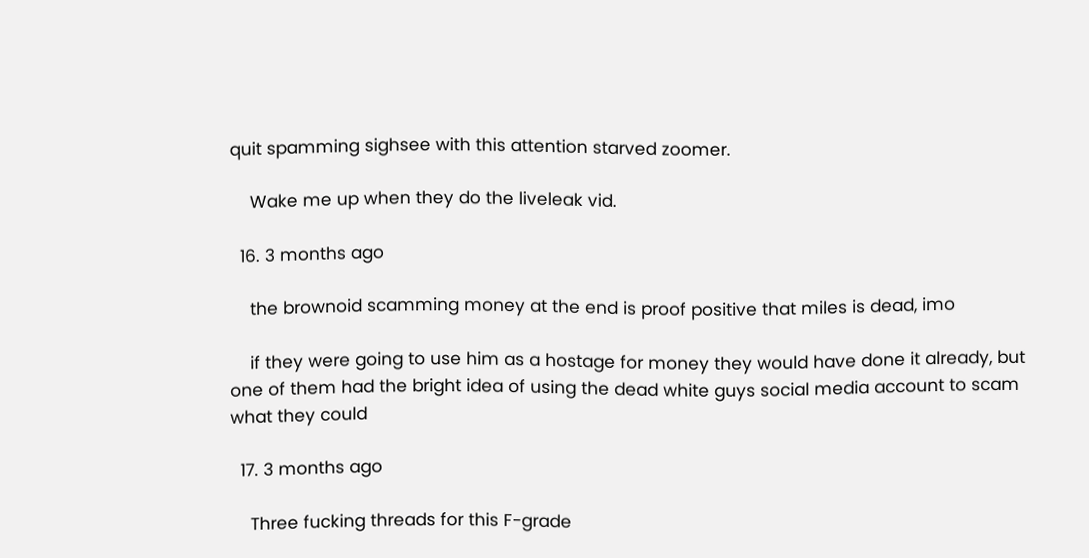quit spamming sighsee with this attention starved zoomer.

    Wake me up when they do the liveleak vid.

  16. 3 months ago

    the brownoid scamming money at the end is proof positive that miles is dead, imo

    if they were going to use him as a hostage for money they would have done it already, but one of them had the bright idea of using the dead white guys social media account to scam what they could

  17. 3 months ago

    Three fucking threads for this F-grade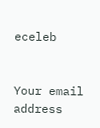eceleb


Your email address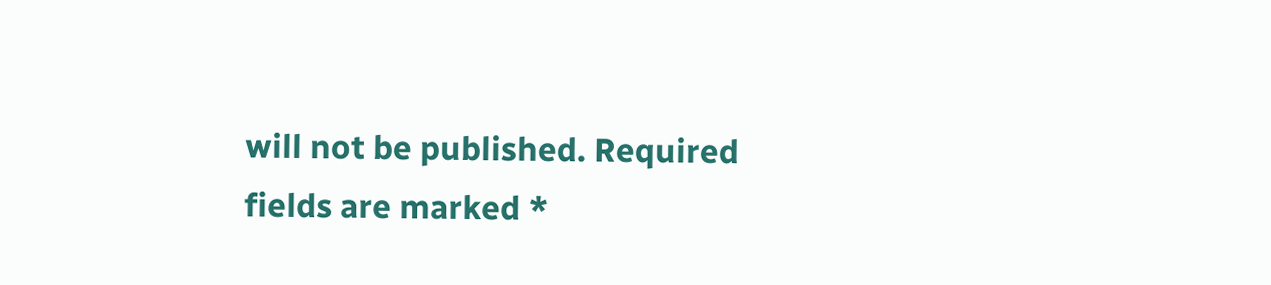will not be published. Required fields are marked *